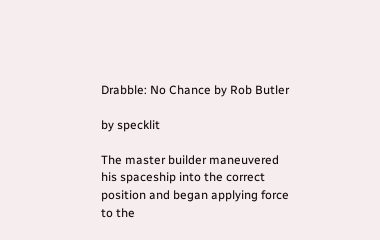Drabble: No Chance by Rob Butler

by specklit

The master builder maneuvered his spaceship into the correct position and began applying force to the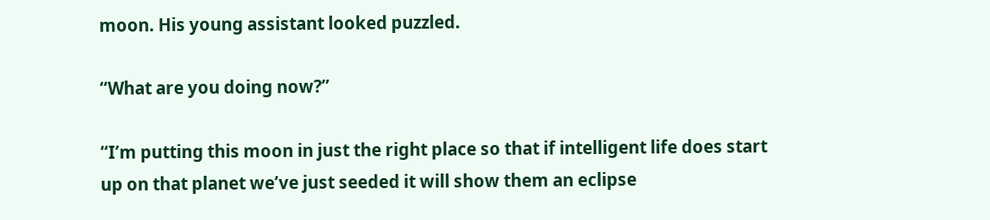moon. His young assistant looked puzzled.

“What are you doing now?”

“I’m putting this moon in just the right place so that if intelligent life does start up on that planet we’ve just seeded it will show them an eclipse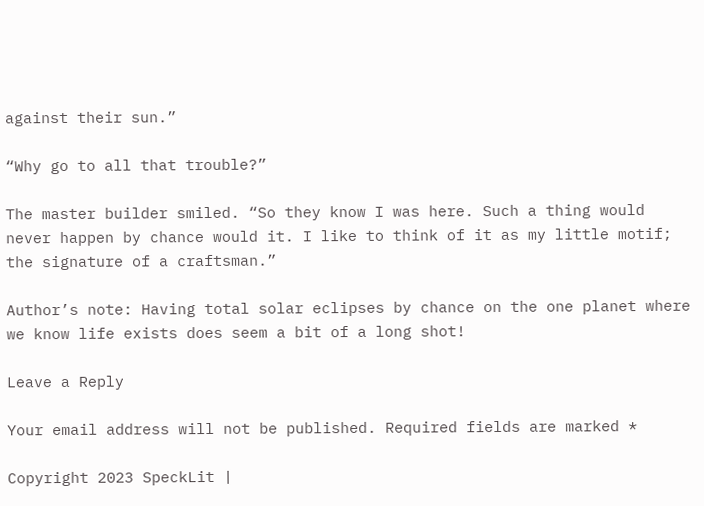against their sun.”

“Why go to all that trouble?”

The master builder smiled. “So they know I was here. Such a thing would never happen by chance would it. I like to think of it as my little motif; the signature of a craftsman.”

Author’s note: Having total solar eclipses by chance on the one planet where we know life exists does seem a bit of a long shot!

Leave a Reply

Your email address will not be published. Required fields are marked *

Copyright 2023 SpeckLit |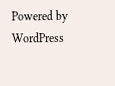Powered by WordPress